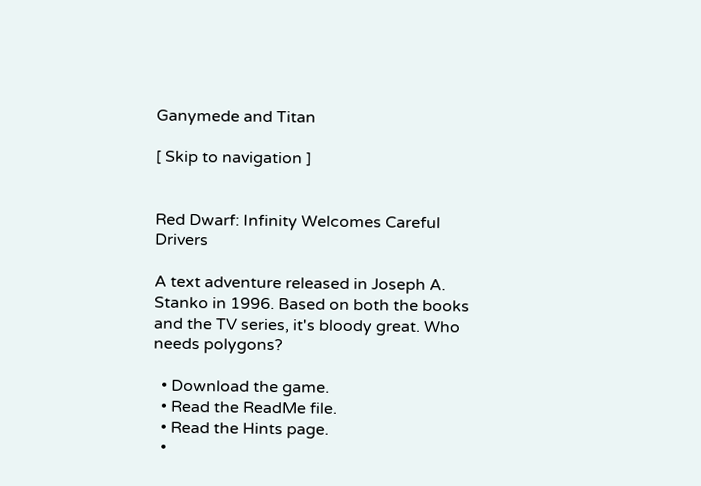Ganymede and Titan

[ Skip to navigation ]


Red Dwarf: Infinity Welcomes Careful Drivers

A text adventure released in Joseph A. Stanko in 1996. Based on both the books and the TV series, it's bloody great. Who needs polygons?

  • Download the game.
  • Read the ReadMe file.
  • Read the Hints page.
  •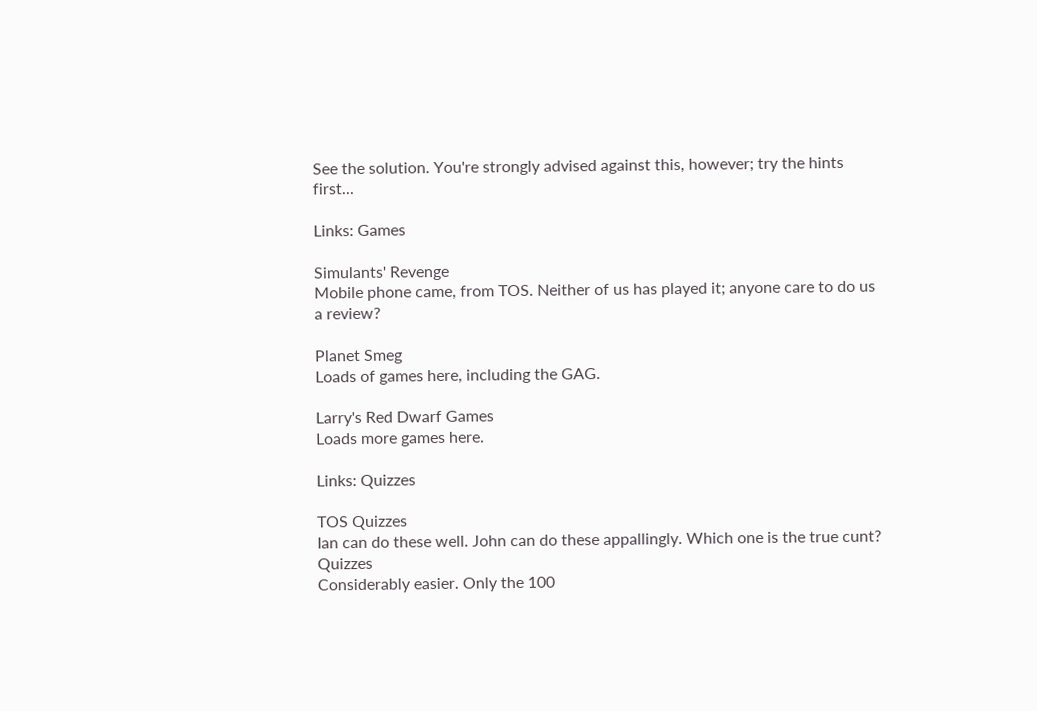See the solution. You're strongly advised against this, however; try the hints first...

Links: Games

Simulants' Revenge
Mobile phone came, from TOS. Neither of us has played it; anyone care to do us a review?

Planet Smeg
Loads of games here, including the GAG.

Larry's Red Dwarf Games
Loads more games here.

Links: Quizzes

TOS Quizzes
Ian can do these well. John can do these appallingly. Which one is the true cunt? Quizzes
Considerably easier. Only the 100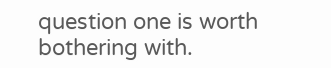question one is worth bothering with.